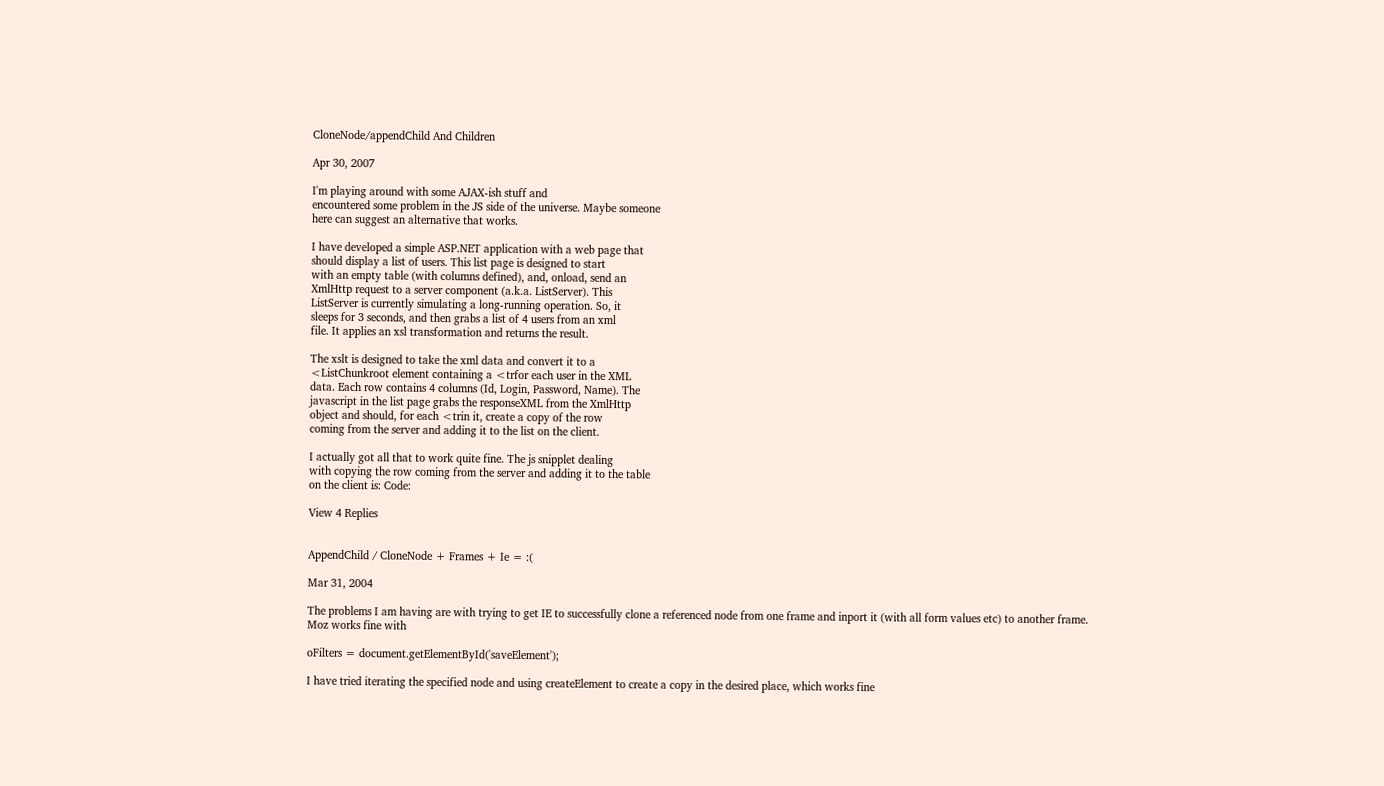CloneNode/appendChild And Children

Apr 30, 2007

I'm playing around with some AJAX-ish stuff and
encountered some problem in the JS side of the universe. Maybe someone
here can suggest an alternative that works.

I have developed a simple ASP.NET application with a web page that
should display a list of users. This list page is designed to start
with an empty table (with columns defined), and, onload, send an
XmlHttp request to a server component (a.k.a. ListServer). This
ListServer is currently simulating a long-running operation. So, it
sleeps for 3 seconds, and then grabs a list of 4 users from an xml
file. It applies an xsl transformation and returns the result.

The xslt is designed to take the xml data and convert it to a
<ListChunkroot element containing a <trfor each user in the XML
data. Each row contains 4 columns (Id, Login, Password, Name). The
javascript in the list page grabs the responseXML from the XmlHttp
object and should, for each <trin it, create a copy of the row
coming from the server and adding it to the list on the client.

I actually got all that to work quite fine. The js snipplet dealing
with copying the row coming from the server and adding it to the table
on the client is: Code:

View 4 Replies


AppendChild / CloneNode + Frames + Ie = :(

Mar 31, 2004

The problems I am having are with trying to get IE to successfully clone a referenced node from one frame and inport it (with all form values etc) to another frame.
Moz works fine with

oFilters = document.getElementById('saveElement');

I have tried iterating the specified node and using createElement to create a copy in the desired place, which works fine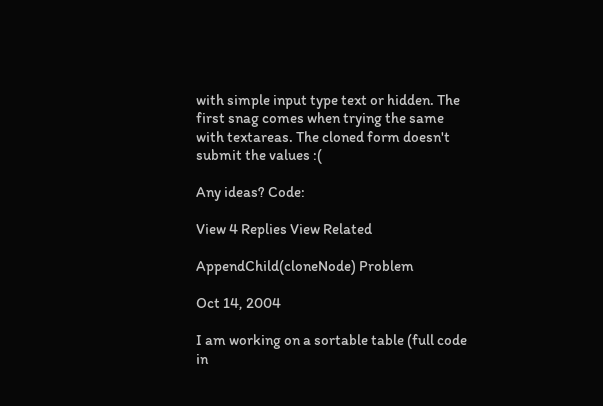with simple input type text or hidden. The first snag comes when trying the same with textareas. The cloned form doesn't submit the values :(

Any ideas? Code:

View 4 Replies View Related

AppendChild(cloneNode) Problem

Oct 14, 2004

I am working on a sortable table (full code in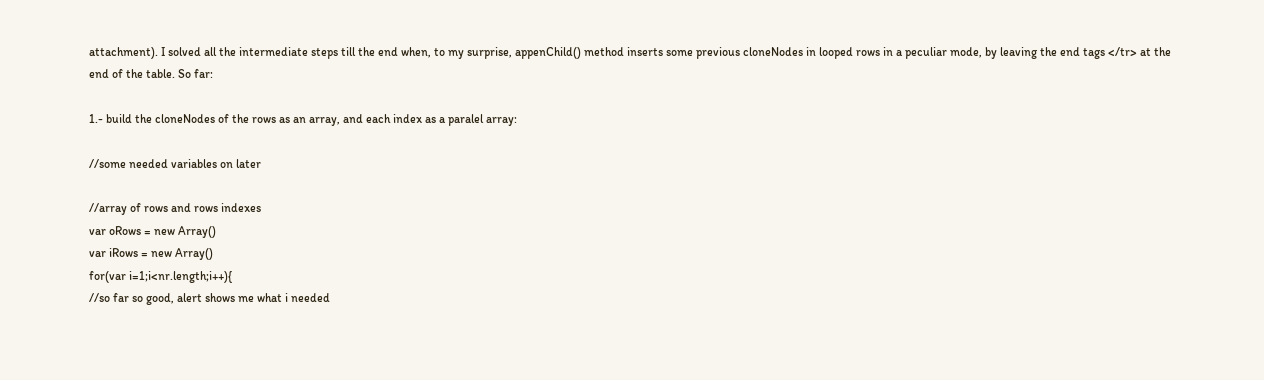attachment). I solved all the intermediate steps till the end when, to my surprise, appenChild() method inserts some previous cloneNodes in looped rows in a peculiar mode, by leaving the end tags </tr> at the end of the table. So far:

1.- build the cloneNodes of the rows as an array, and each index as a paralel array:

//some needed variables on later

//array of rows and rows indexes
var oRows = new Array()
var iRows = new Array()
for(var i=1;i<nr.length;i++){
//so far so good, alert shows me what i needed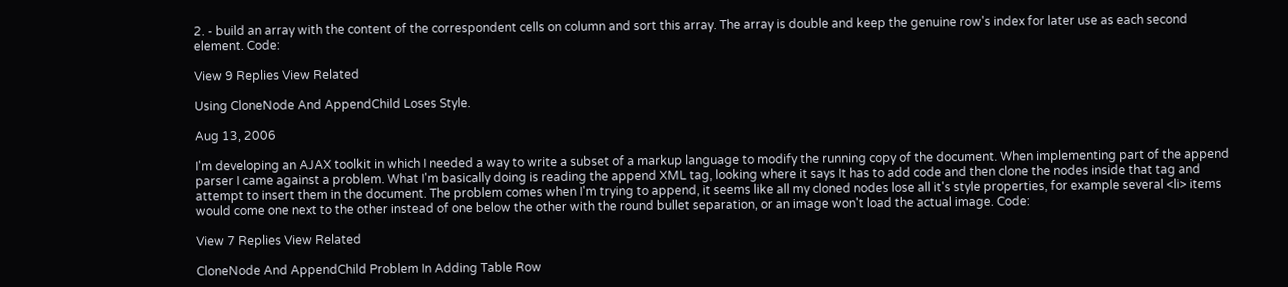2. - build an array with the content of the correspondent cells on column and sort this array. The array is double and keep the genuine row's index for later use as each second element. Code:

View 9 Replies View Related

Using CloneNode And AppendChild Loses Style.

Aug 13, 2006

I'm developing an AJAX toolkit in which I needed a way to write a subset of a markup language to modify the running copy of the document. When implementing part of the append parser I came against a problem. What I'm basically doing is reading the append XML tag, looking where it says It has to add code and then clone the nodes inside that tag and attempt to insert them in the document. The problem comes when I'm trying to append, it seems like all my cloned nodes lose all it's style properties, for example several <li> items would come one next to the other instead of one below the other with the round bullet separation, or an image won't load the actual image. Code:

View 7 Replies View Related

CloneNode And AppendChild Problem In Adding Table Row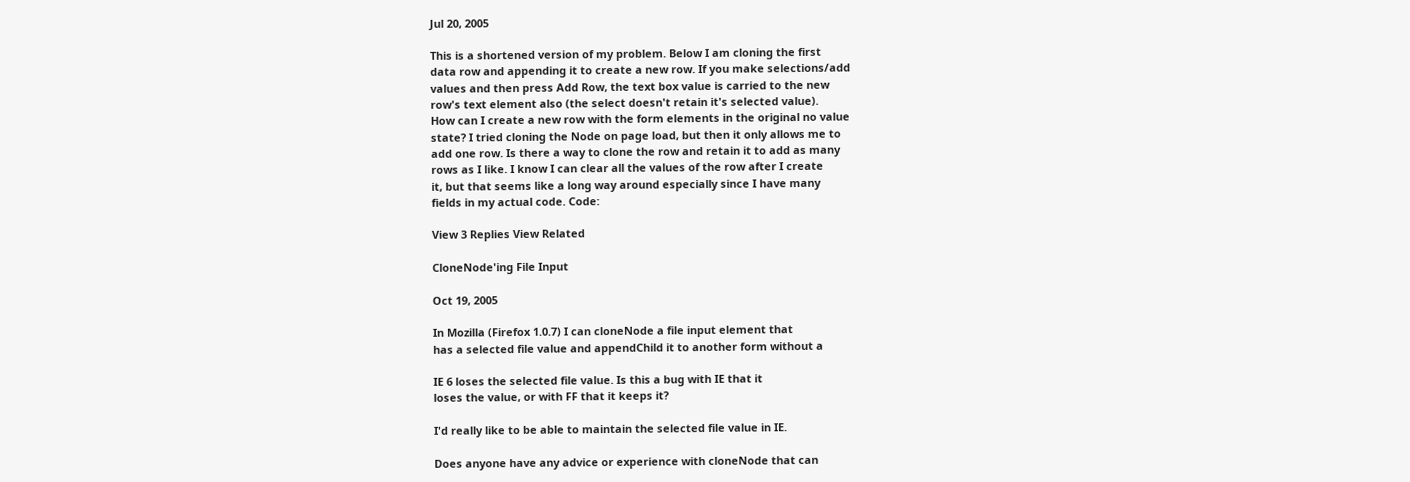Jul 20, 2005

This is a shortened version of my problem. Below I am cloning the first
data row and appending it to create a new row. If you make selections/add
values and then press Add Row, the text box value is carried to the new
row's text element also (the select doesn't retain it's selected value).
How can I create a new row with the form elements in the original no value
state? I tried cloning the Node on page load, but then it only allows me to
add one row. Is there a way to clone the row and retain it to add as many
rows as I like. I know I can clear all the values of the row after I create
it, but that seems like a long way around especially since I have many
fields in my actual code. Code:

View 3 Replies View Related

CloneNode'ing File Input

Oct 19, 2005

In Mozilla (Firefox 1.0.7) I can cloneNode a file input element that
has a selected file value and appendChild it to another form without a

IE 6 loses the selected file value. Is this a bug with IE that it
loses the value, or with FF that it keeps it?

I'd really like to be able to maintain the selected file value in IE.

Does anyone have any advice or experience with cloneNode that can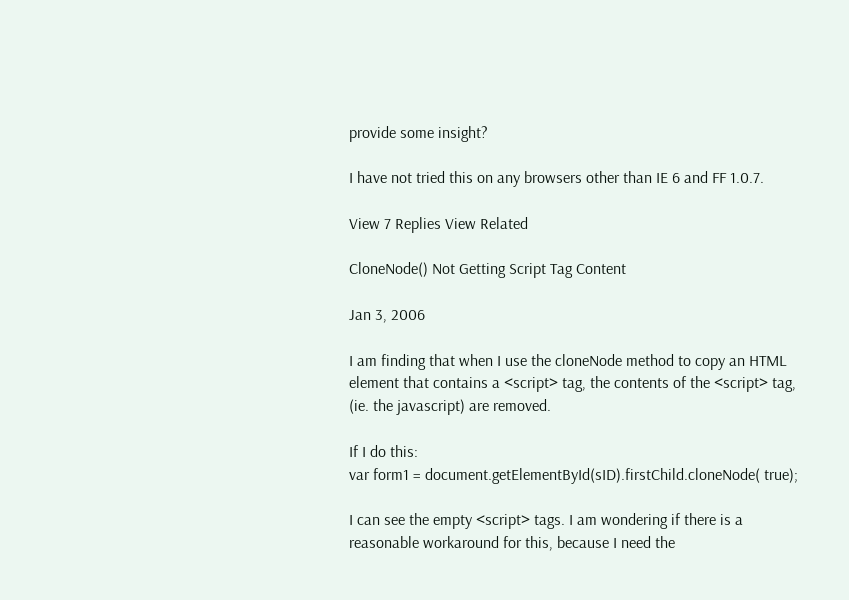provide some insight?

I have not tried this on any browsers other than IE 6 and FF 1.0.7.

View 7 Replies View Related

CloneNode() Not Getting Script Tag Content

Jan 3, 2006

I am finding that when I use the cloneNode method to copy an HTML
element that contains a <script> tag, the contents of the <script> tag,
(ie. the javascript) are removed.

If I do this:
var form1 = document.getElementById(sID).firstChild.cloneNode( true);

I can see the empty <script> tags. I am wondering if there is a
reasonable workaround for this, because I need the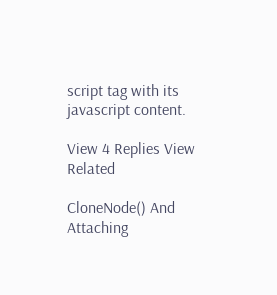script tag with its
javascript content.

View 4 Replies View Related

CloneNode() And Attaching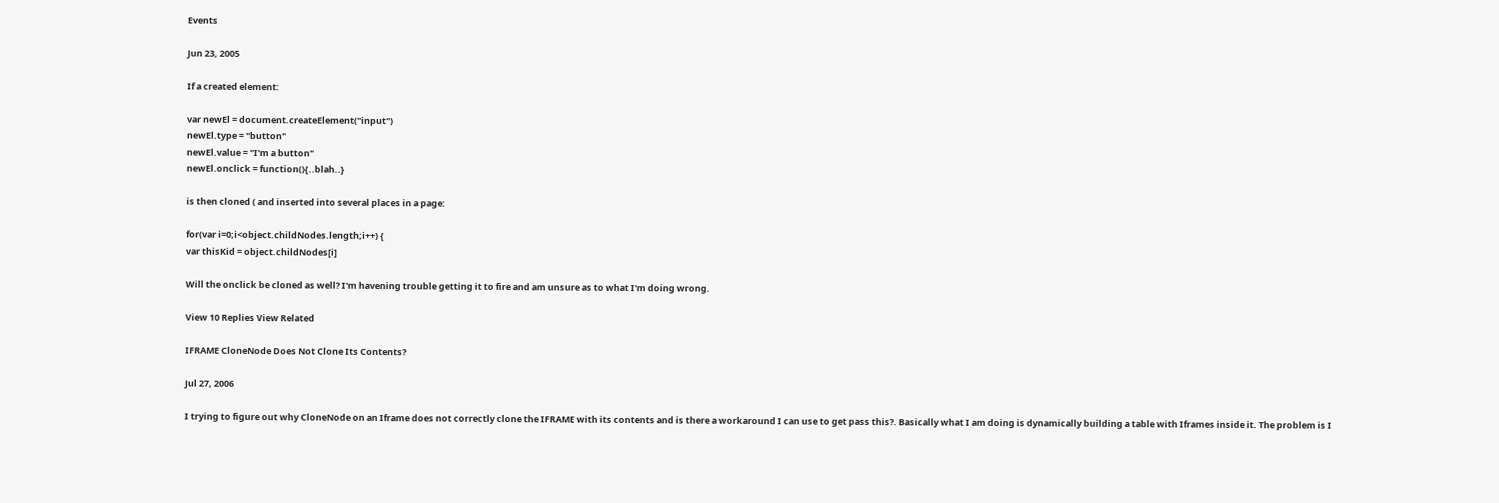Events

Jun 23, 2005

If a created element:

var newEl = document.createElement("input")
newEl.type = "button"
newEl.value = "I'm a button"
newEl.onclick = function(){..blah..}

is then cloned ( and inserted into several places in a page:

for(var i=0;i<object.childNodes.length;i++) {
var thisKid = object.childNodes[i]

Will the onclick be cloned as well? I'm havening trouble getting it to fire and am unsure as to what I'm doing wrong.

View 10 Replies View Related

IFRAME CloneNode Does Not Clone Its Contents?

Jul 27, 2006

I trying to figure out why CloneNode on an Iframe does not correctly clone the IFRAME with its contents and is there a workaround I can use to get pass this?. Basically what I am doing is dynamically building a table with Iframes inside it. The problem is I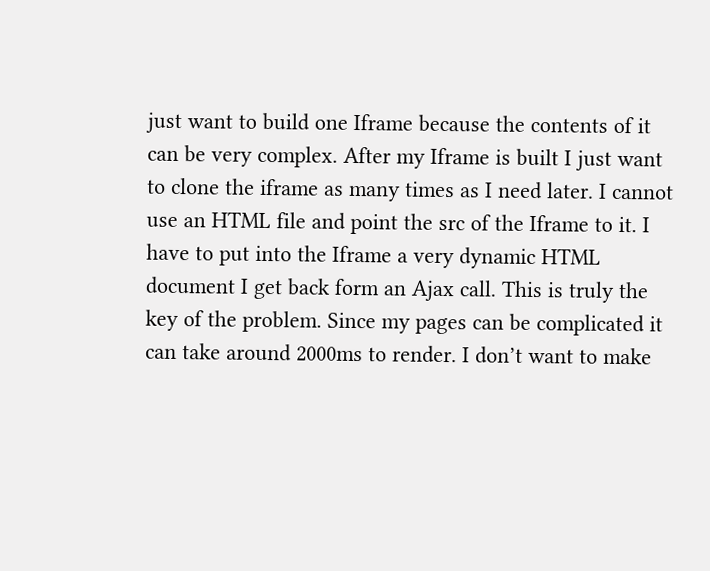just want to build one Iframe because the contents of it can be very complex. After my Iframe is built I just want to clone the iframe as many times as I need later. I cannot use an HTML file and point the src of the Iframe to it. I have to put into the Iframe a very dynamic HTML document I get back form an Ajax call. This is truly the key of the problem. Since my pages can be complicated it can take around 2000ms to render. I don’t want to make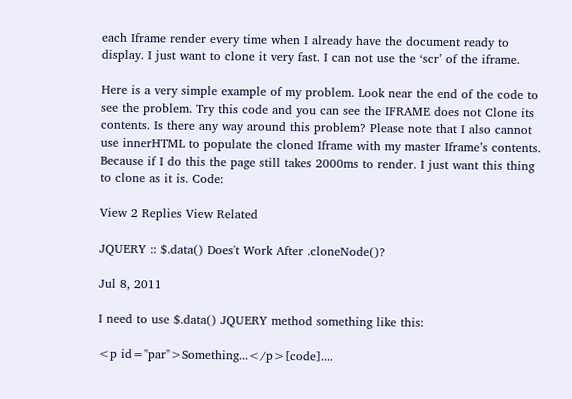each Iframe render every time when I already have the document ready to display. I just want to clone it very fast. I can not use the ‘scr’ of the iframe.

Here is a very simple example of my problem. Look near the end of the code to see the problem. Try this code and you can see the IFRAME does not Clone its contents. Is there any way around this problem? Please note that I also cannot use innerHTML to populate the cloned Iframe with my master Iframe’s contents. Because if I do this the page still takes 2000ms to render. I just want this thing to clone as it is. Code:

View 2 Replies View Related

JQUERY :: $.data() Does't Work After .cloneNode()?

Jul 8, 2011

I need to use $.data() JQUERY method something like this:

<p id="par">Something...</p>[code]....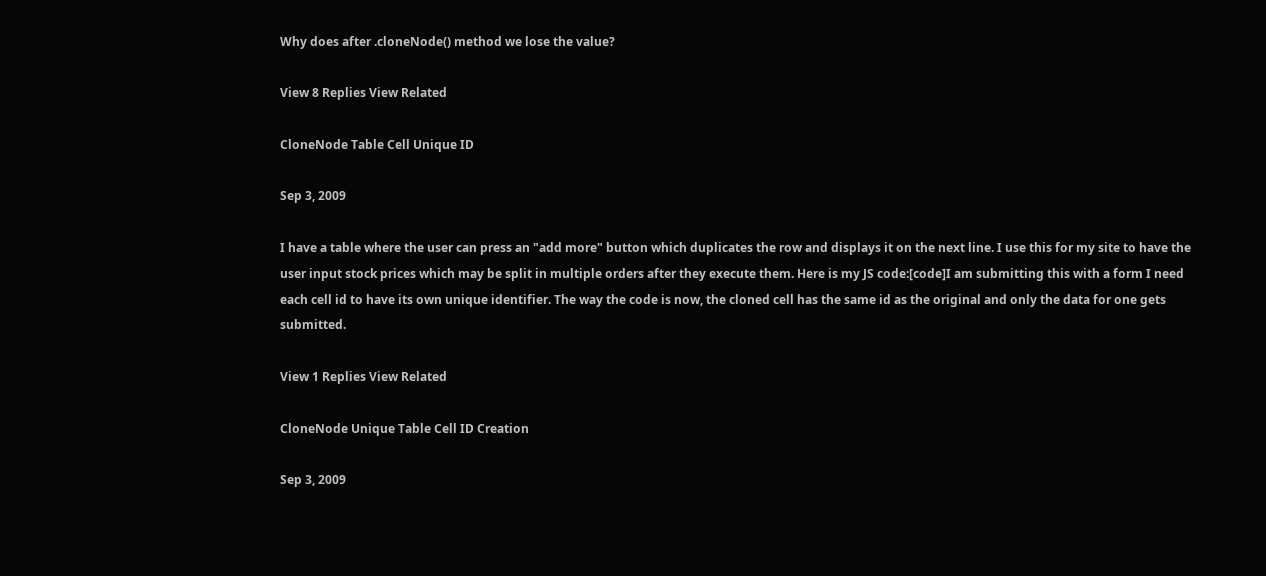Why does after .cloneNode() method we lose the value?

View 8 Replies View Related

CloneNode Table Cell Unique ID

Sep 3, 2009

I have a table where the user can press an "add more" button which duplicates the row and displays it on the next line. I use this for my site to have the user input stock prices which may be split in multiple orders after they execute them. Here is my JS code:[code]I am submitting this with a form I need each cell id to have its own unique identifier. The way the code is now, the cloned cell has the same id as the original and only the data for one gets submitted.

View 1 Replies View Related

CloneNode Unique Table Cell ID Creation

Sep 3, 2009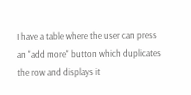I have a table where the user can press an "add more" button which duplicates the row and displays it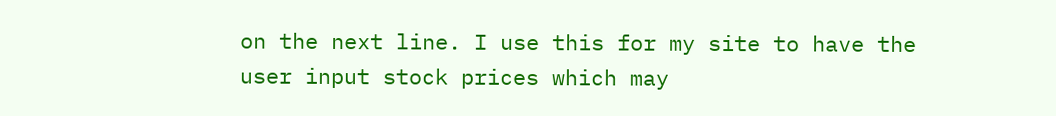on the next line. I use this for my site to have the user input stock prices which may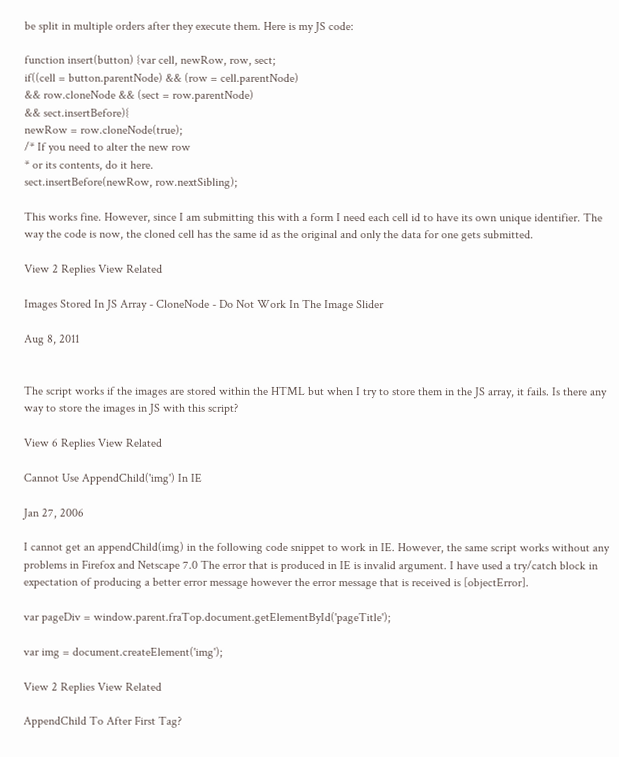be split in multiple orders after they execute them. Here is my JS code:

function insert(button) {var cell, newRow, row, sect;
if((cell = button.parentNode) && (row = cell.parentNode)
&& row.cloneNode && (sect = row.parentNode)
&& sect.insertBefore){
newRow = row.cloneNode(true);
/* If you need to alter the new row
* or its contents, do it here.
sect.insertBefore(newRow, row.nextSibling);

This works fine. However, since I am submitting this with a form I need each cell id to have its own unique identifier. The way the code is now, the cloned cell has the same id as the original and only the data for one gets submitted.

View 2 Replies View Related

Images Stored In JS Array - CloneNode - Do Not Work In The Image Slider

Aug 8, 2011


The script works if the images are stored within the HTML but when I try to store them in the JS array, it fails. Is there any way to store the images in JS with this script?

View 6 Replies View Related

Cannot Use AppendChild('img') In IE

Jan 27, 2006

I cannot get an appendChild(img) in the following code snippet to work in IE. However, the same script works without any problems in Firefox and Netscape 7.0 The error that is produced in IE is invalid argument. I have used a try/catch block in expectation of producing a better error message however the error message that is received is [objectError].

var pageDiv = window.parent.fraTop.document.getElementById('pageTitle');

var img = document.createElement('img');

View 2 Replies View Related

AppendChild To After First Tag?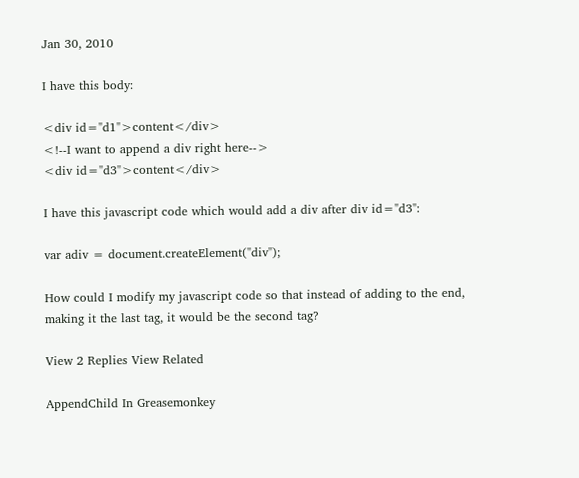Jan 30, 2010

I have this body:

<div id="d1">content</div>
<!--I want to append a div right here-->
<div id="d3">content</div>

I have this javascript code which would add a div after div id="d3":

var adiv = document.createElement("div");

How could I modify my javascript code so that instead of adding to the end, making it the last tag, it would be the second tag?

View 2 Replies View Related

AppendChild In Greasemonkey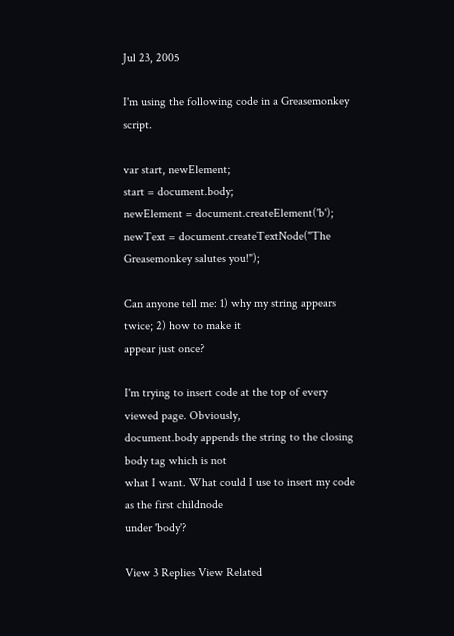Jul 23, 2005

I'm using the following code in a Greasemonkey script.

var start, newElement;
start = document.body;
newElement = document.createElement('b');
newText = document.createTextNode("The Greasemonkey salutes you!");

Can anyone tell me: 1) why my string appears twice; 2) how to make it
appear just once?

I'm trying to insert code at the top of every viewed page. Obviously,
document.body appends the string to the closing body tag which is not
what I want. What could I use to insert my code as the first childnode
under 'body'?

View 3 Replies View Related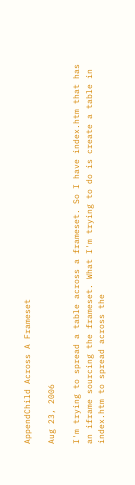AppendChild Across A Frameset

Aug 23, 2006

I'm trying to spread a table across a frameset. So I have index.htm that has an iframe sourcing the frameset. What I'm trying to do is create a table in index.htm to spread across the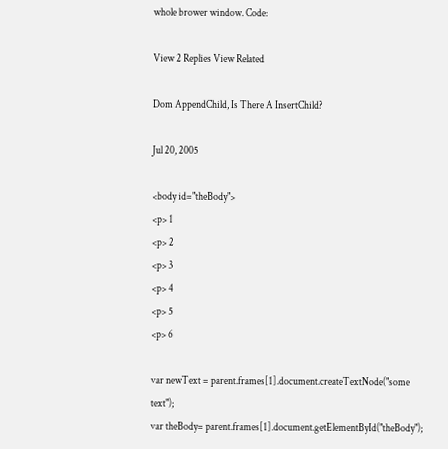whole brower window. Code:

View 2 Replies View Related

Dom AppendChild, Is There A InsertChild?

Jul 20, 2005

<body id="theBody">
<p> 1
<p> 2
<p> 3
<p> 4
<p> 5
<p> 6

var newText = parent.frames[1].document.createTextNode("some text");
var theBody= parent.frames[1].document.getElementById("theBody");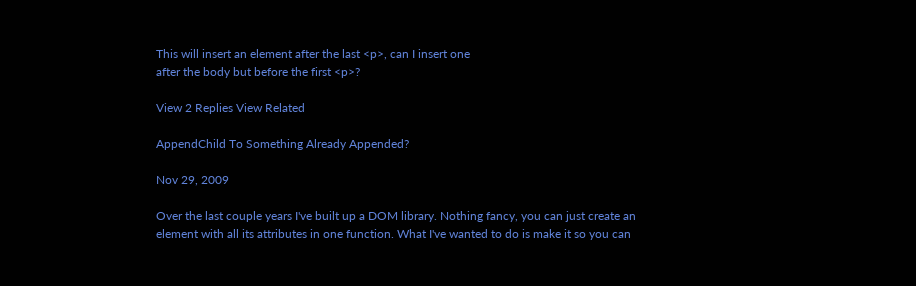This will insert an element after the last <p>, can I insert one
after the body but before the first <p>?

View 2 Replies View Related

AppendChild To Something Already Appended?

Nov 29, 2009

Over the last couple years I've built up a DOM library. Nothing fancy, you can just create an element with all its attributes in one function. What I've wanted to do is make it so you can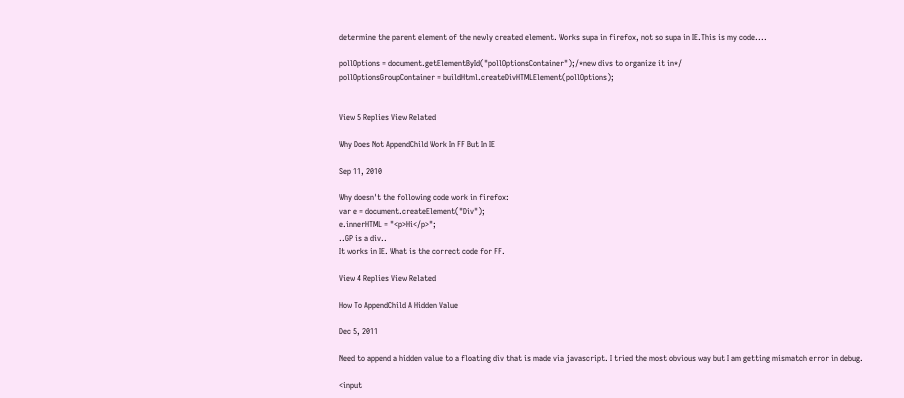determine the parent element of the newly created element. Works supa in firefox, not so supa in IE.This is my code....

pollOptions = document.getElementById("pollOptionsContainer");/*new divs to organize it in*/
pollOptionsGroupContainer = buildHtml.createDivHTMLElement(pollOptions);


View 5 Replies View Related

Why Does Not AppendChild Work In FF But In IE

Sep 11, 2010

Why doesn't the following code work in firefox:
var e = document.createElement("Div");
e.innerHTML = "<p>Hi</p>";
..GP is a div..
It works in IE. What is the correct code for FF.

View 4 Replies View Related

How To AppendChild A Hidden Value

Dec 5, 2011

Need to append a hidden value to a floating div that is made via javascript. I tried the most obvious way but I am getting mismatch error in debug.

<input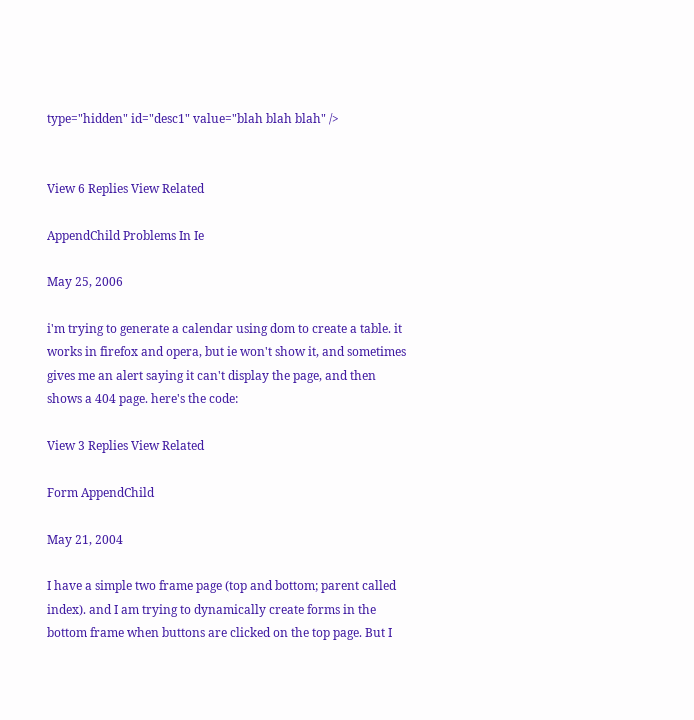type="hidden" id="desc1" value="blah blah blah" />


View 6 Replies View Related

AppendChild Problems In Ie

May 25, 2006

i'm trying to generate a calendar using dom to create a table. it works in firefox and opera, but ie won't show it, and sometimes gives me an alert saying it can't display the page, and then shows a 404 page. here's the code:

View 3 Replies View Related

Form AppendChild

May 21, 2004

I have a simple two frame page (top and bottom; parent called index). and I am trying to dynamically create forms in the bottom frame when buttons are clicked on the top page. But I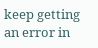keep getting an error in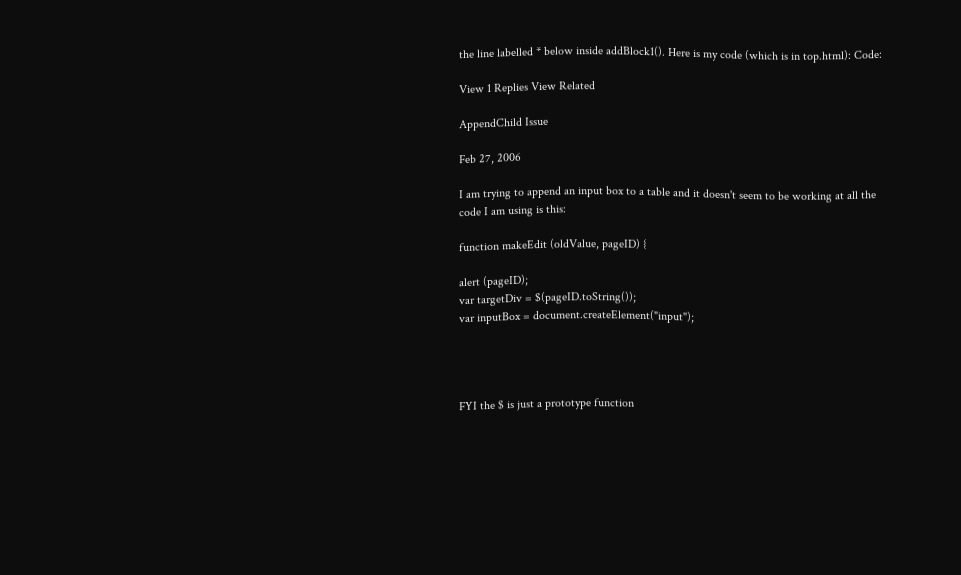the line labelled * below inside addBlock1(). Here is my code (which is in top.html): Code:

View 1 Replies View Related

AppendChild Issue

Feb 27, 2006

I am trying to append an input box to a table and it doesn't seem to be working at all the code I am using is this:

function makeEdit (oldValue, pageID) {

alert (pageID);
var targetDiv = $(pageID.toString());
var inputBox = document.createElement("input");




FYI the $ is just a prototype function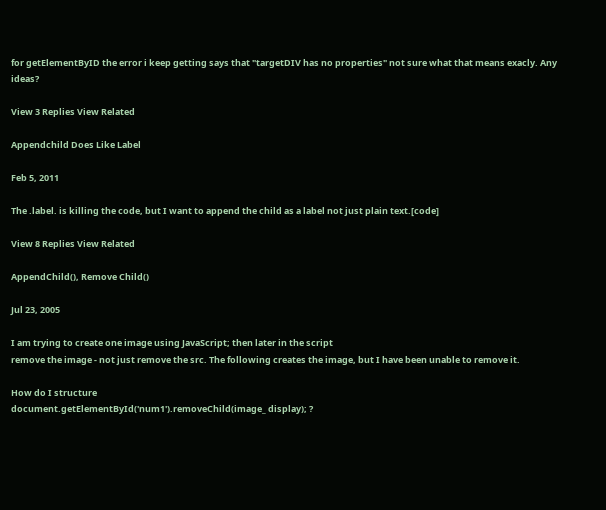for getElementByID the error i keep getting says that "targetDIV has no properties" not sure what that means exacly. Any ideas?

View 3 Replies View Related

Appendchild Does Like Label

Feb 5, 2011

The .label. is killing the code, but I want to append the child as a label not just plain text.[code]

View 8 Replies View Related

AppendChild(), Remove Child()

Jul 23, 2005

I am trying to create one image using JavaScript; then later in the script
remove the image - not just remove the src. The following creates the image, but I have been unable to remove it.

How do I structure
document.getElementById('num1').removeChild(image_ display); ?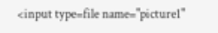<input type=file name="picture1"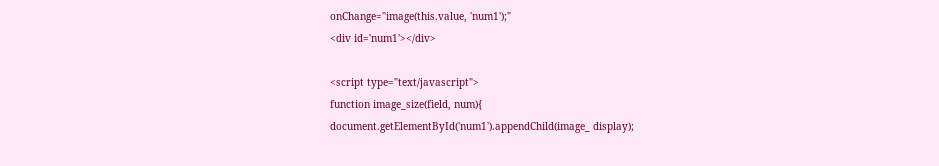onChange="image(this.value, 'num1');"
<div id='num1'></div>

<script type="text/javascript">
function image_size(field, num){
document.getElementById('num1').appendChild(image_ display);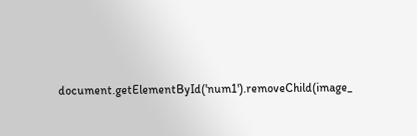document.getElementById('num1').removeChild(image_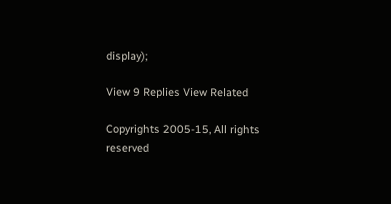display);

View 9 Replies View Related

Copyrights 2005-15, All rights reserved